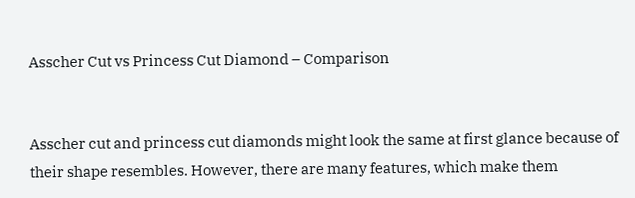Asscher Cut vs Princess Cut Diamond – Comparison


Asscher cut and princess cut diamonds might look the same at first glance because of their shape resembles. However, there are many features, which make them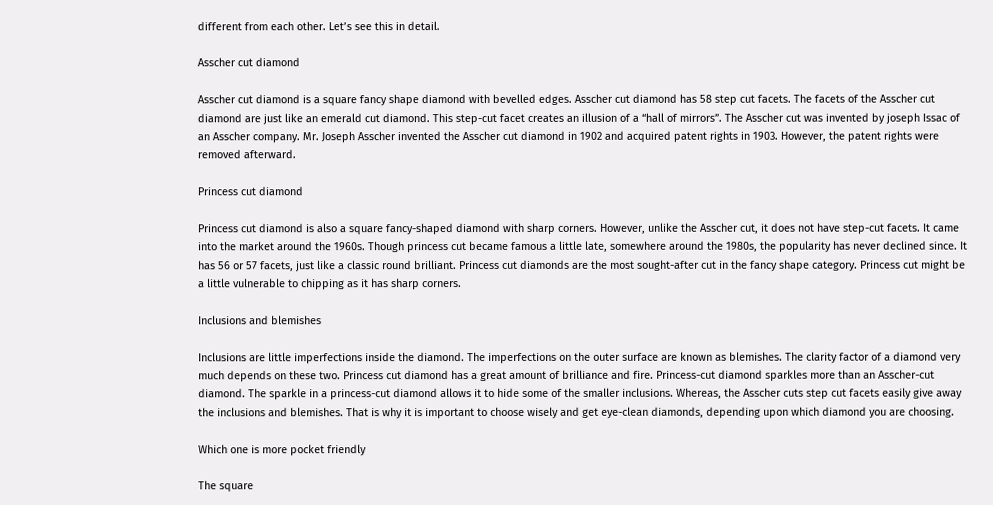different from each other. Let’s see this in detail.

Asscher cut diamond

Asscher cut diamond is a square fancy shape diamond with bevelled edges. Asscher cut diamond has 58 step cut facets. The facets of the Asscher cut diamond are just like an emerald cut diamond. This step-cut facet creates an illusion of a “hall of mirrors”. The Asscher cut was invented by joseph Issac of an Asscher company. Mr. Joseph Asscher invented the Asscher cut diamond in 1902 and acquired patent rights in 1903. However, the patent rights were removed afterward.

Princess cut diamond

Princess cut diamond is also a square fancy-shaped diamond with sharp corners. However, unlike the Asscher cut, it does not have step-cut facets. It came into the market around the 1960s. Though princess cut became famous a little late, somewhere around the 1980s, the popularity has never declined since. It has 56 or 57 facets, just like a classic round brilliant. Princess cut diamonds are the most sought-after cut in the fancy shape category. Princess cut might be a little vulnerable to chipping as it has sharp corners.

Inclusions and blemishes

Inclusions are little imperfections inside the diamond. The imperfections on the outer surface are known as blemishes. The clarity factor of a diamond very much depends on these two. Princess cut diamond has a great amount of brilliance and fire. Princess-cut diamond sparkles more than an Asscher-cut diamond. The sparkle in a princess-cut diamond allows it to hide some of the smaller inclusions. Whereas, the Asscher cuts step cut facets easily give away the inclusions and blemishes. That is why it is important to choose wisely and get eye-clean diamonds, depending upon which diamond you are choosing.

Which one is more pocket friendly

The square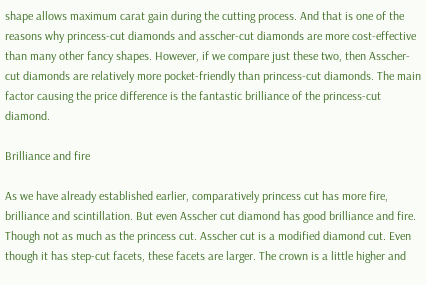shape allows maximum carat gain during the cutting process. And that is one of the reasons why princess-cut diamonds and asscher-cut diamonds are more cost-effective than many other fancy shapes. However, if we compare just these two, then Asscher-cut diamonds are relatively more pocket-friendly than princess-cut diamonds. The main factor causing the price difference is the fantastic brilliance of the princess-cut diamond.

Brilliance and fire

As we have already established earlier, comparatively princess cut has more fire, brilliance and scintillation. But even Asscher cut diamond has good brilliance and fire. Though not as much as the princess cut. Asscher cut is a modified diamond cut. Even though it has step-cut facets, these facets are larger. The crown is a little higher and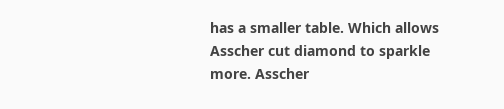has a smaller table. Which allows Asscher cut diamond to sparkle more. Asscher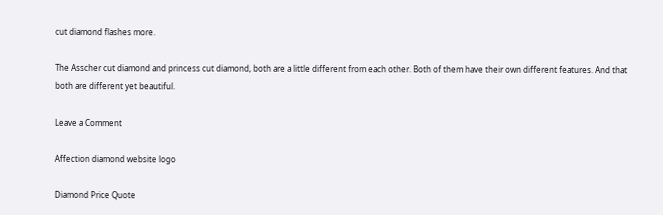cut diamond flashes more.

The Asscher cut diamond and princess cut diamond, both are a little different from each other. Both of them have their own different features. And that both are different yet beautiful.

Leave a Comment

Affection diamond website logo

Diamond Price Quote